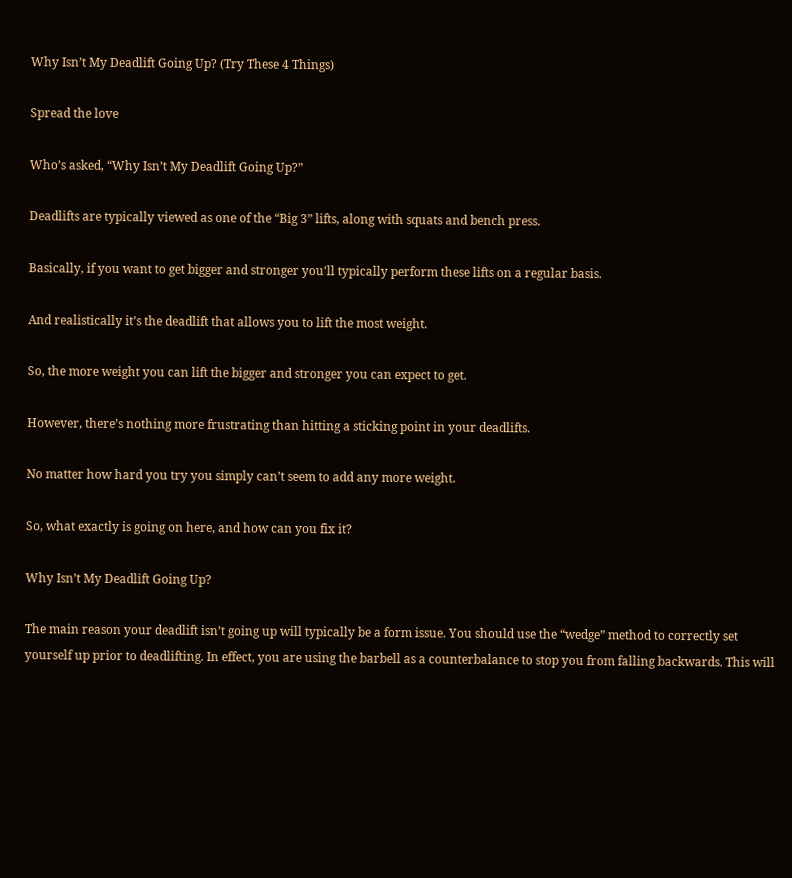Why Isn’t My Deadlift Going Up? (Try These 4 Things)

Spread the love

Who’s asked, “Why Isn’t My Deadlift Going Up?”

Deadlifts are typically viewed as one of the “Big 3” lifts, along with squats and bench press.

Basically, if you want to get bigger and stronger you’ll typically perform these lifts on a regular basis.

And realistically it’s the deadlift that allows you to lift the most weight.

So, the more weight you can lift the bigger and stronger you can expect to get.

However, there’s nothing more frustrating than hitting a sticking point in your deadlifts.

No matter how hard you try you simply can’t seem to add any more weight.

So, what exactly is going on here, and how can you fix it?

Why Isn’t My Deadlift Going Up?

The main reason your deadlift isn’t going up will typically be a form issue. You should use the “wedge” method to correctly set yourself up prior to deadlifting. In effect, you are using the barbell as a counterbalance to stop you from falling backwards. This will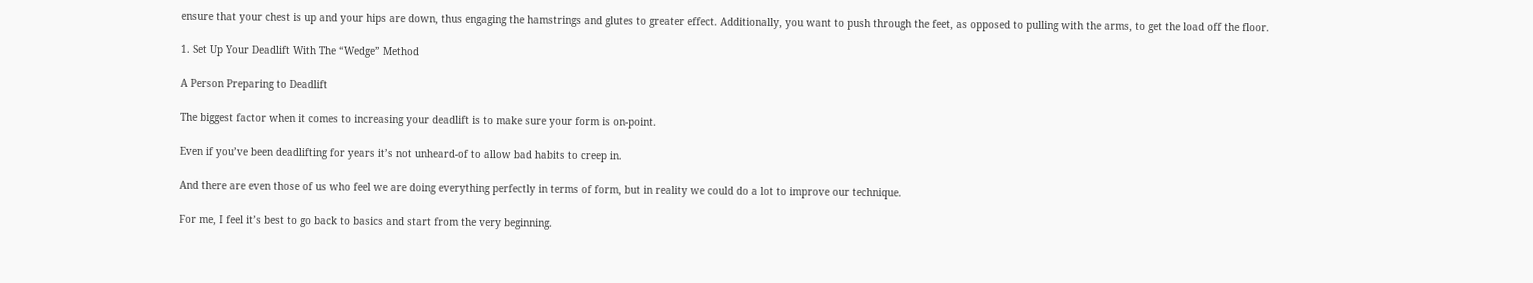ensure that your chest is up and your hips are down, thus engaging the hamstrings and glutes to greater effect. Additionally, you want to push through the feet, as opposed to pulling with the arms, to get the load off the floor.

1. Set Up Your Deadlift With The “Wedge” Method

A Person Preparing to Deadlift

The biggest factor when it comes to increasing your deadlift is to make sure your form is on-point.

Even if you’ve been deadlifting for years it’s not unheard-of to allow bad habits to creep in.

And there are even those of us who feel we are doing everything perfectly in terms of form, but in reality we could do a lot to improve our technique.

For me, I feel it’s best to go back to basics and start from the very beginning.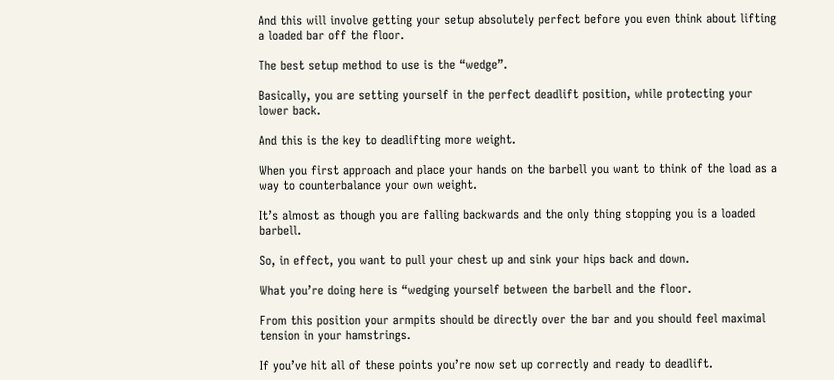And this will involve getting your setup absolutely perfect before you even think about lifting a loaded bar off the floor.

The best setup method to use is the “wedge”.

Basically, you are setting yourself in the perfect deadlift position, while protecting your lower back.

And this is the key to deadlifting more weight.

When you first approach and place your hands on the barbell you want to think of the load as a way to counterbalance your own weight.

It’s almost as though you are falling backwards and the only thing stopping you is a loaded barbell.

So, in effect, you want to pull your chest up and sink your hips back and down.

What you’re doing here is “wedging yourself between the barbell and the floor.

From this position your armpits should be directly over the bar and you should feel maximal tension in your hamstrings.

If you’ve hit all of these points you’re now set up correctly and ready to deadlift.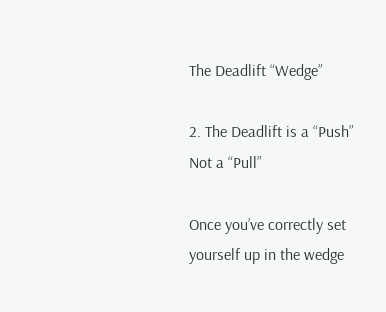The Deadlift “Wedge”

2. The Deadlift is a “Push” Not a “Pull”

Once you’ve correctly set yourself up in the wedge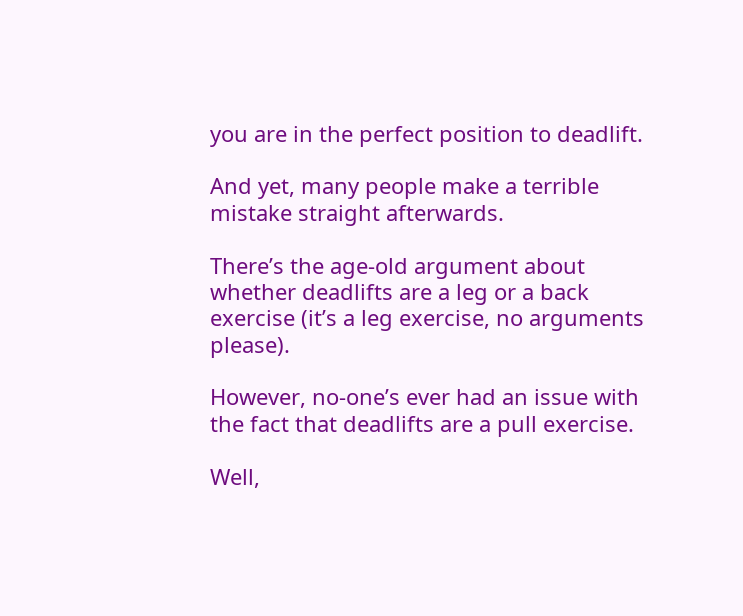you are in the perfect position to deadlift.

And yet, many people make a terrible mistake straight afterwards.

There’s the age-old argument about whether deadlifts are a leg or a back exercise (it’s a leg exercise, no arguments please).

However, no-one’s ever had an issue with the fact that deadlifts are a pull exercise.

Well,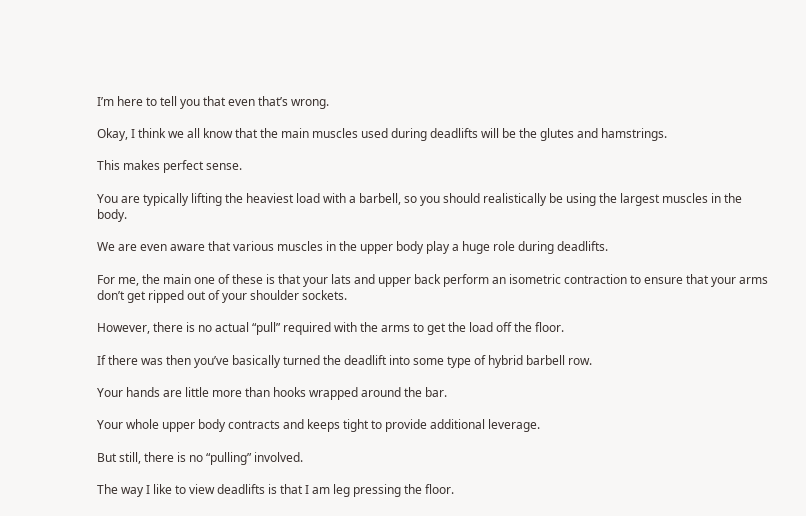I’m here to tell you that even that’s wrong.

Okay, I think we all know that the main muscles used during deadlifts will be the glutes and hamstrings.

This makes perfect sense.

You are typically lifting the heaviest load with a barbell, so you should realistically be using the largest muscles in the body.

We are even aware that various muscles in the upper body play a huge role during deadlifts.

For me, the main one of these is that your lats and upper back perform an isometric contraction to ensure that your arms don’t get ripped out of your shoulder sockets.

However, there is no actual “pull” required with the arms to get the load off the floor.

If there was then you’ve basically turned the deadlift into some type of hybrid barbell row.

Your hands are little more than hooks wrapped around the bar.

Your whole upper body contracts and keeps tight to provide additional leverage.

But still, there is no “pulling” involved.

The way I like to view deadlifts is that I am leg pressing the floor.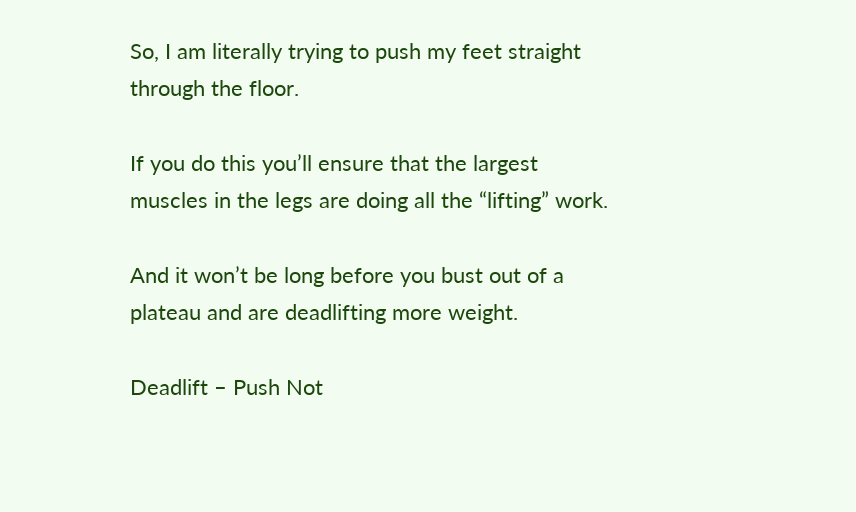So, I am literally trying to push my feet straight through the floor.

If you do this you’ll ensure that the largest muscles in the legs are doing all the “lifting” work.

And it won’t be long before you bust out of a plateau and are deadlifting more weight.

Deadlift – Push Not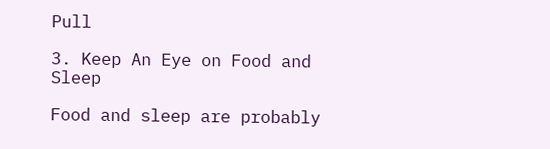Pull

3. Keep An Eye on Food and Sleep

Food and sleep are probably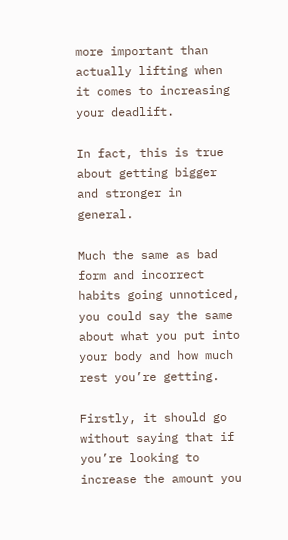more important than actually lifting when it comes to increasing your deadlift.

In fact, this is true about getting bigger and stronger in general.

Much the same as bad form and incorrect habits going unnoticed, you could say the same about what you put into your body and how much rest you’re getting.

Firstly, it should go without saying that if you’re looking to increase the amount you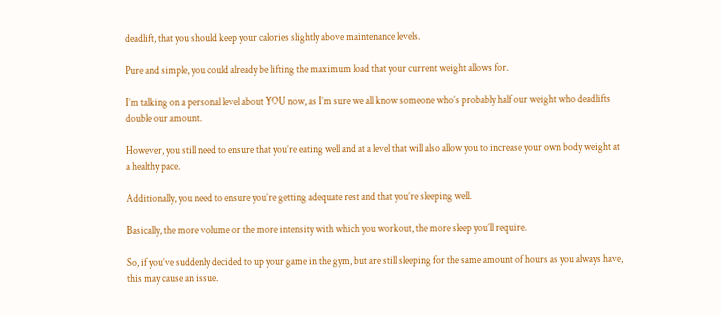deadlift, that you should keep your calories slightly above maintenance levels.

Pure and simple, you could already be lifting the maximum load that your current weight allows for.

I’m talking on a personal level about YOU now, as I’m sure we all know someone who’s probably half our weight who deadlifts double our amount.

However, you still need to ensure that you’re eating well and at a level that will also allow you to increase your own body weight at a healthy pace.

Additionally, you need to ensure you’re getting adequate rest and that you’re sleeping well.

Basically, the more volume or the more intensity with which you workout, the more sleep you’ll require.

So, if you’ve suddenly decided to up your game in the gym, but are still sleeping for the same amount of hours as you always have, this may cause an issue.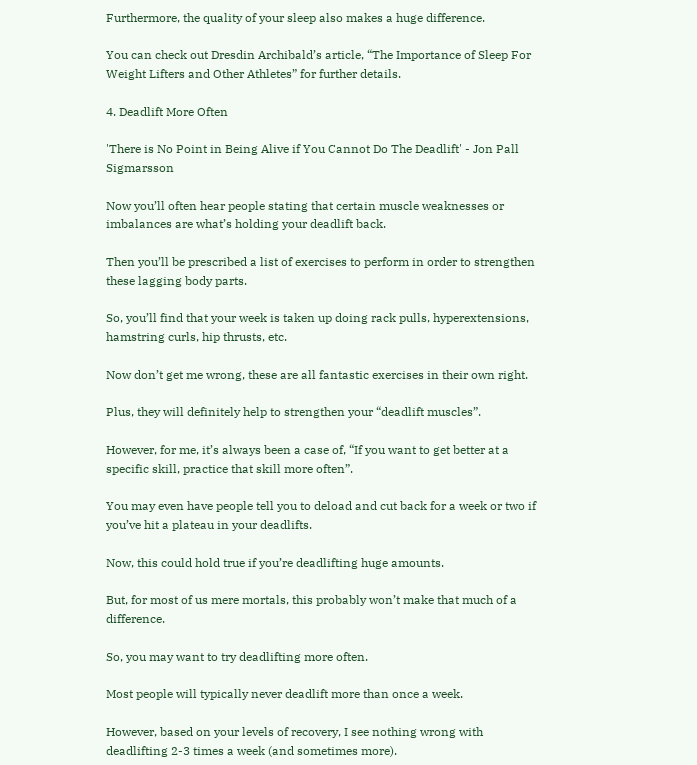Furthermore, the quality of your sleep also makes a huge difference.

You can check out Dresdin Archibald’s article, “The Importance of Sleep For Weight Lifters and Other Athletes” for further details.

4. Deadlift More Often

'There is No Point in Being Alive if You Cannot Do The Deadlift' - Jon Pall Sigmarsson

Now you’ll often hear people stating that certain muscle weaknesses or imbalances are what’s holding your deadlift back.

Then you’ll be prescribed a list of exercises to perform in order to strengthen these lagging body parts.

So, you’ll find that your week is taken up doing rack pulls, hyperextensions, hamstring curls, hip thrusts, etc.

Now don’t get me wrong, these are all fantastic exercises in their own right.

Plus, they will definitely help to strengthen your “deadlift muscles”.

However, for me, it’s always been a case of, “If you want to get better at a specific skill, practice that skill more often”.

You may even have people tell you to deload and cut back for a week or two if you’ve hit a plateau in your deadlifts.

Now, this could hold true if you’re deadlifting huge amounts.

But, for most of us mere mortals, this probably won’t make that much of a difference.

So, you may want to try deadlifting more often.

Most people will typically never deadlift more than once a week.

However, based on your levels of recovery, I see nothing wrong with deadlifting 2-3 times a week (and sometimes more).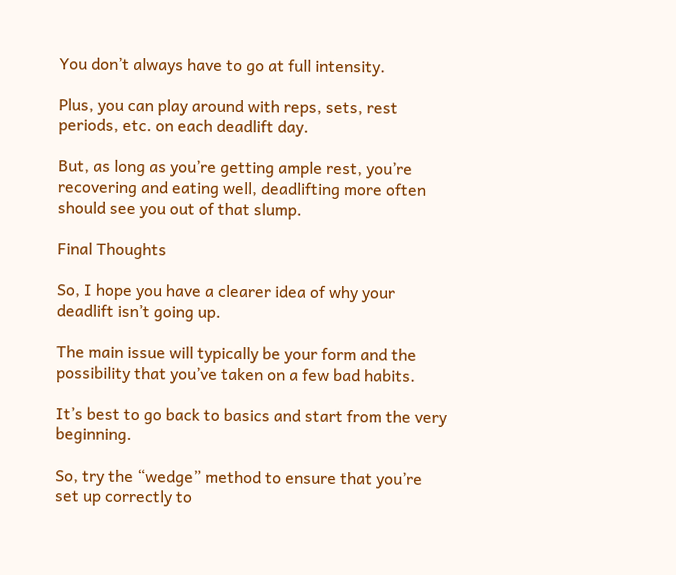You don’t always have to go at full intensity.

Plus, you can play around with reps, sets, rest periods, etc. on each deadlift day.

But, as long as you’re getting ample rest, you’re recovering and eating well, deadlifting more often should see you out of that slump.

Final Thoughts

So, I hope you have a clearer idea of why your deadlift isn’t going up.

The main issue will typically be your form and the possibility that you’ve taken on a few bad habits.

It’s best to go back to basics and start from the very beginning.

So, try the “wedge” method to ensure that you’re set up correctly to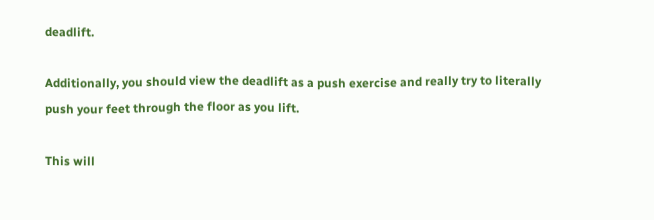deadlift.

Additionally, you should view the deadlift as a push exercise and really try to literally push your feet through the floor as you lift.

This will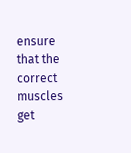ensure that the correct muscles get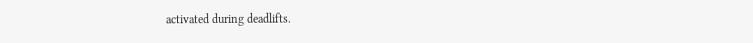activated during deadlifts.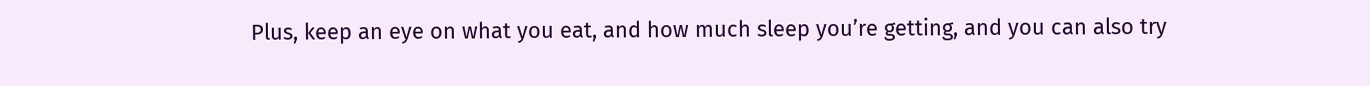Plus, keep an eye on what you eat, and how much sleep you’re getting, and you can also try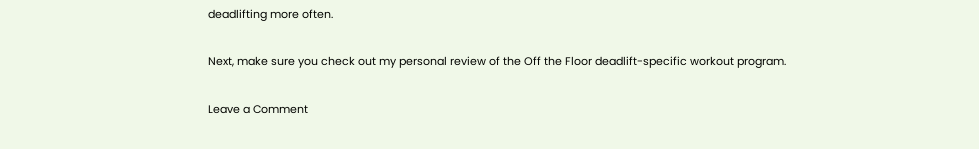deadlifting more often.

Next, make sure you check out my personal review of the Off the Floor deadlift-specific workout program.

Leave a Comment